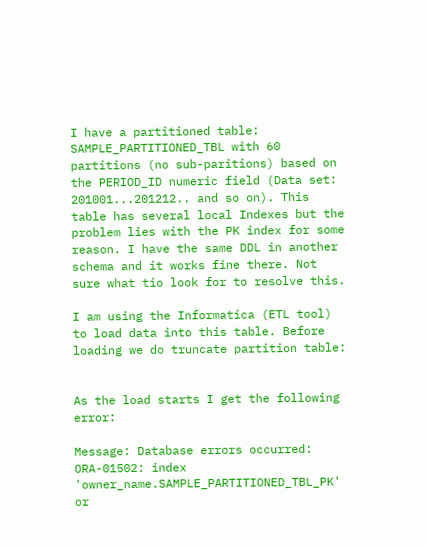I have a partitioned table: SAMPLE_PARTITIONED_TBL with 60 partitions (no sub-paritions) based on the PERIOD_ID numeric field (Data set: 201001...201212.. and so on). This table has several local Indexes but the problem lies with the PK index for some reason. I have the same DDL in another schema and it works fine there. Not sure what tio look for to resolve this.

I am using the Informatica (ETL tool) to load data into this table. Before loading we do truncate partition table:


As the load starts I get the following error:

Message: Database errors occurred:
ORA-01502: index 'owner_name.SAMPLE_PARTITIONED_TBL_PK' or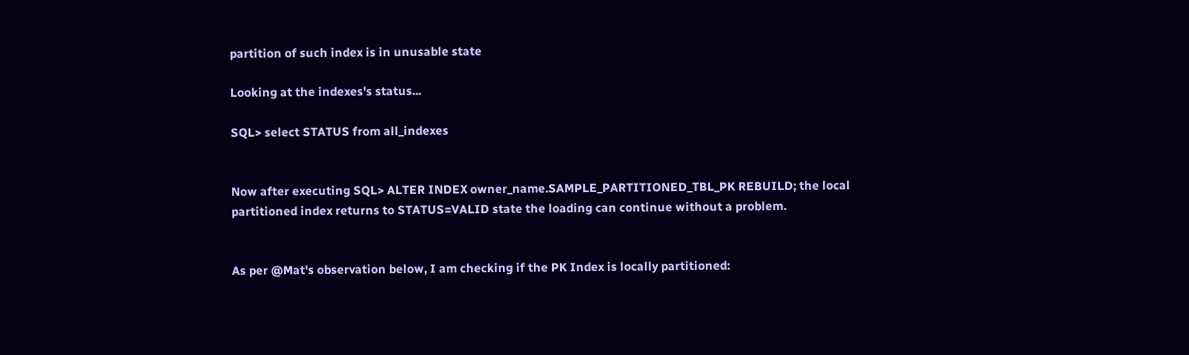partition of such index is in unusable state

Looking at the indexes's status...

SQL> select STATUS from all_indexes


Now after executing SQL> ALTER INDEX owner_name.SAMPLE_PARTITIONED_TBL_PK REBUILD; the local partitioned index returns to STATUS=VALID state the loading can continue without a problem.


As per @Mat's observation below, I am checking if the PK Index is locally partitioned: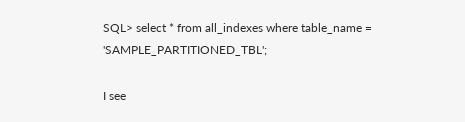SQL> select * from all_indexes where table_name = 'SAMPLE_PARTITIONED_TBL';

I see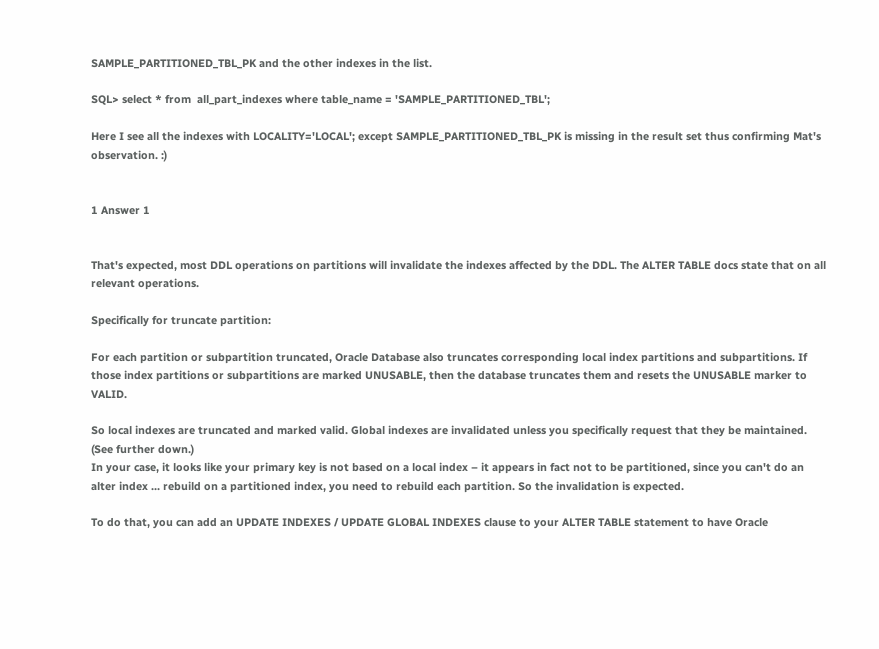SAMPLE_PARTITIONED_TBL_PK and the other indexes in the list.

SQL> select * from  all_part_indexes where table_name = 'SAMPLE_PARTITIONED_TBL';

Here I see all the indexes with LOCALITY='LOCAL'; except SAMPLE_PARTITIONED_TBL_PK is missing in the result set thus confirming Mat's observation. :)


1 Answer 1


That's expected, most DDL operations on partitions will invalidate the indexes affected by the DDL. The ALTER TABLE docs state that on all relevant operations.

Specifically for truncate partition:

For each partition or subpartition truncated, Oracle Database also truncates corresponding local index partitions and subpartitions. If those index partitions or subpartitions are marked UNUSABLE, then the database truncates them and resets the UNUSABLE marker to VALID.

So local indexes are truncated and marked valid. Global indexes are invalidated unless you specifically request that they be maintained. (See further down.)
In your case, it looks like your primary key is not based on a local index – it appears in fact not to be partitioned, since you can't do an alter index ... rebuild on a partitioned index, you need to rebuild each partition. So the invalidation is expected.

To do that, you can add an UPDATE INDEXES / UPDATE GLOBAL INDEXES clause to your ALTER TABLE statement to have Oracle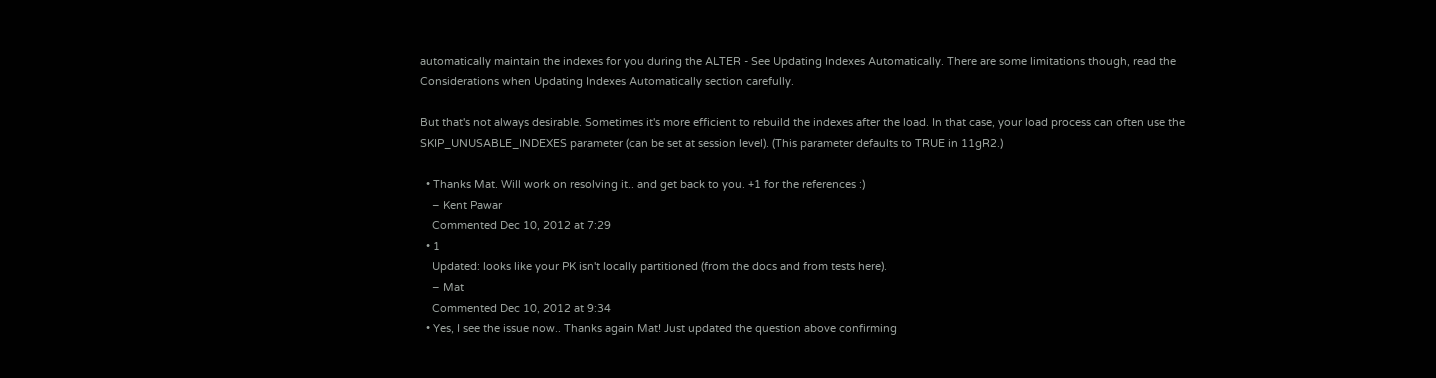automatically maintain the indexes for you during the ALTER - See Updating Indexes Automatically. There are some limitations though, read the Considerations when Updating Indexes Automatically section carefully.

But that's not always desirable. Sometimes it's more efficient to rebuild the indexes after the load. In that case, your load process can often use the SKIP_UNUSABLE_INDEXES parameter (can be set at session level). (This parameter defaults to TRUE in 11gR2.)

  • Thanks Mat. Will work on resolving it.. and get back to you. +1 for the references :)
    – Kent Pawar
    Commented Dec 10, 2012 at 7:29
  • 1
    Updated: looks like your PK isn't locally partitioned (from the docs and from tests here).
    – Mat
    Commented Dec 10, 2012 at 9:34
  • Yes, I see the issue now.. Thanks again Mat! Just updated the question above confirming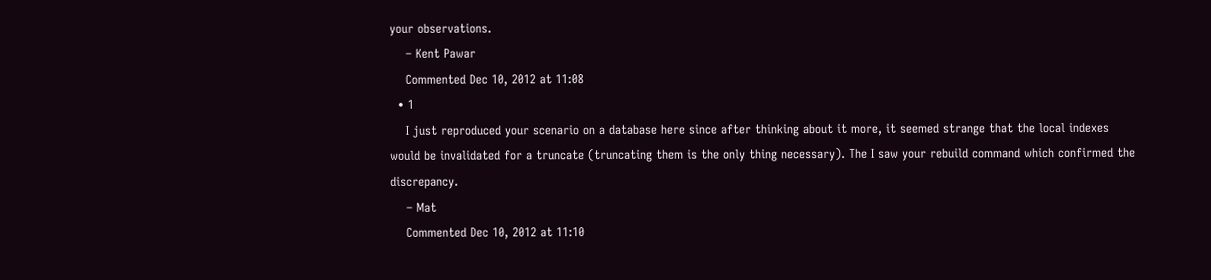your observations.
    – Kent Pawar
    Commented Dec 10, 2012 at 11:08
  • 1
    I just reproduced your scenario on a database here since after thinking about it more, it seemed strange that the local indexes would be invalidated for a truncate (truncating them is the only thing necessary). The I saw your rebuild command which confirmed the discrepancy.
    – Mat
    Commented Dec 10, 2012 at 11:10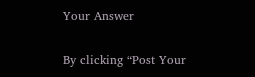Your Answer

By clicking “Post Your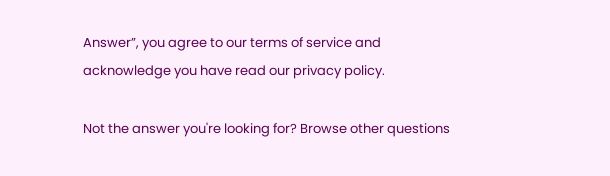Answer”, you agree to our terms of service and acknowledge you have read our privacy policy.

Not the answer you're looking for? Browse other questions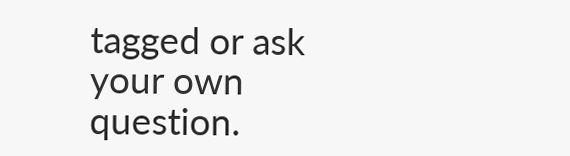tagged or ask your own question.